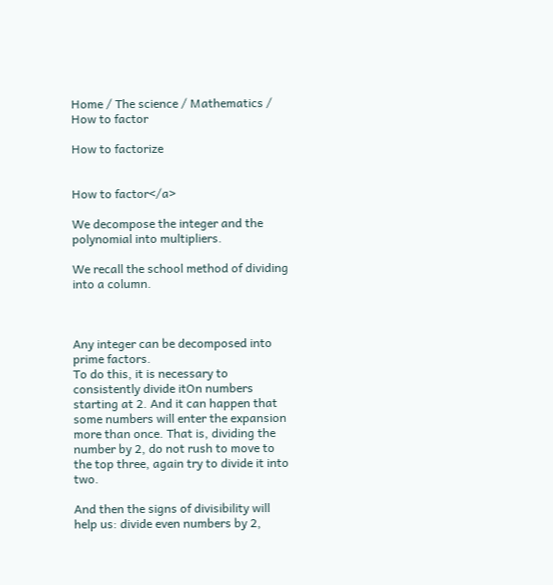Home / The science / Mathematics / How to factor

How to factorize


How to factor</a>

We decompose the integer and the polynomial into multipliers.

We recall the school method of dividing into a column.



Any integer can be decomposed into prime factors.
To do this, it is necessary to consistently divide itOn numbers starting at 2. And it can happen that some numbers will enter the expansion more than once. That is, dividing the number by 2, do not rush to move to the top three, again try to divide it into two.

And then the signs of divisibility will help us: divide even numbers by 2,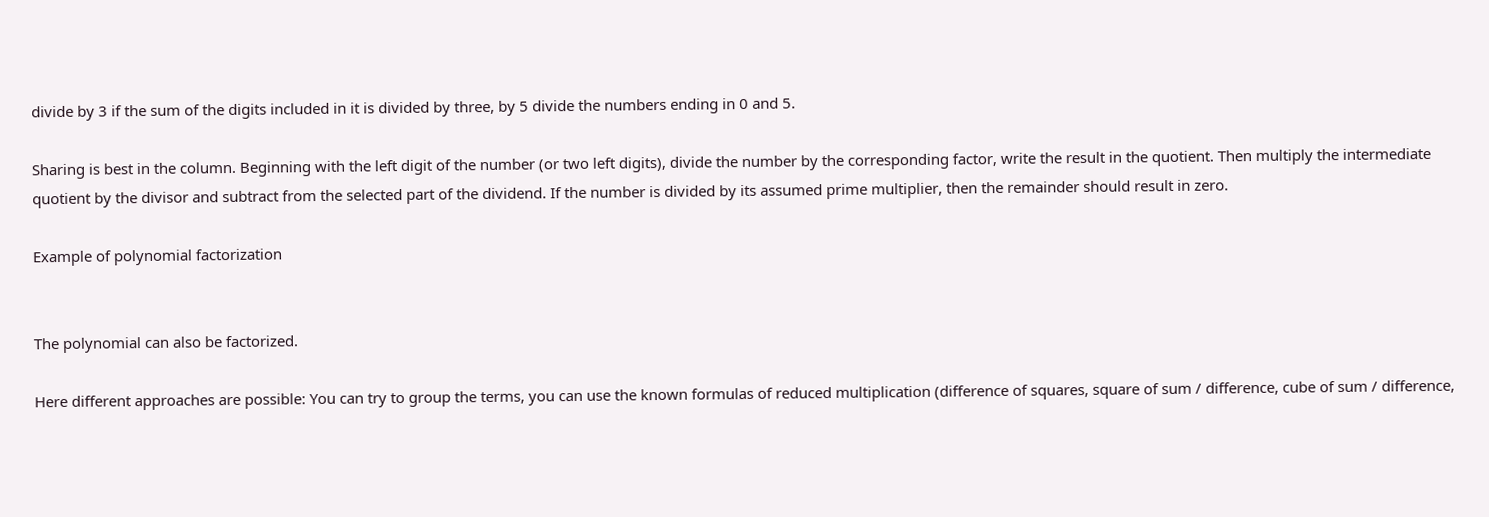divide by 3 if the sum of the digits included in it is divided by three, by 5 divide the numbers ending in 0 and 5.

Sharing is best in the column. Beginning with the left digit of the number (or two left digits), divide the number by the corresponding factor, write the result in the quotient. Then multiply the intermediate quotient by the divisor and subtract from the selected part of the dividend. If the number is divided by its assumed prime multiplier, then the remainder should result in zero.

Example of polynomial factorization


The polynomial can also be factorized.

Here different approaches are possible: You can try to group the terms, you can use the known formulas of reduced multiplication (difference of squares, square of sum / difference, cube of sum / difference,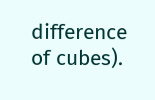difference of cubes).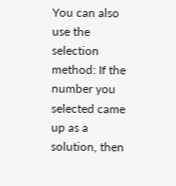You can also use the selection method: If the number you selected came up as a solution, then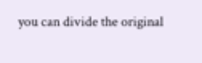you can divide the original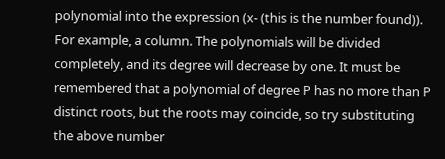polynomial into the expression (x- (this is the number found)). For example, a column. The polynomials will be divided completely, and its degree will decrease by one. It must be remembered that a polynomial of degree P has no more than P distinct roots, but the roots may coincide, so try substituting the above number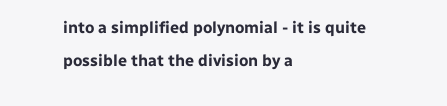into a simplified polynomial - it is quite possible that the division by a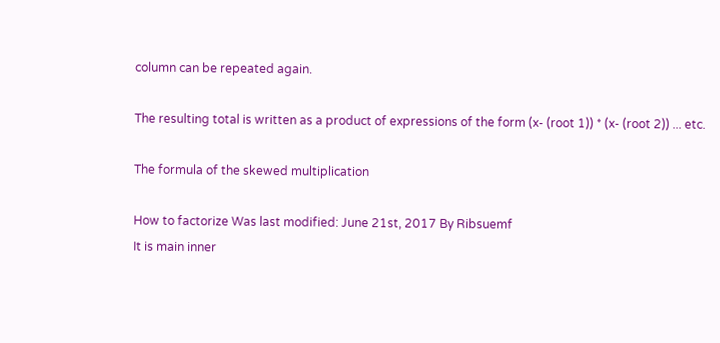column can be repeated again.

The resulting total is written as a product of expressions of the form (x- (root 1)) * (x- (root 2)) ... etc.

The formula of the skewed multiplication

How to factorize Was last modified: June 21st, 2017 By Ribsuemf
It is main inner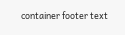container footer text